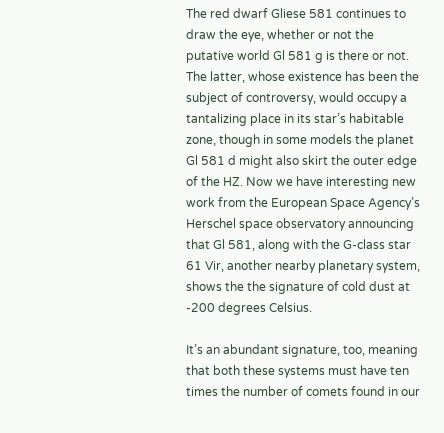The red dwarf Gliese 581 continues to draw the eye, whether or not the putative world Gl 581 g is there or not. The latter, whose existence has been the subject of controversy, would occupy a tantalizing place in its star’s habitable zone, though in some models the planet Gl 581 d might also skirt the outer edge of the HZ. Now we have interesting new work from the European Space Agency’s Herschel space observatory announcing that Gl 581, along with the G-class star 61 Vir, another nearby planetary system, shows the the signature of cold dust at -200 degrees Celsius.

It’s an abundant signature, too, meaning that both these systems must have ten times the number of comets found in our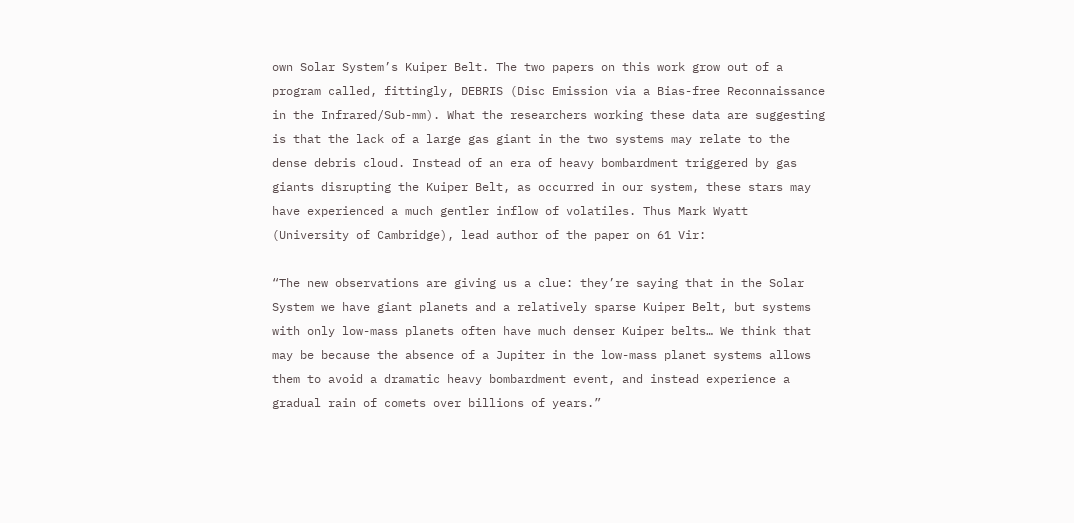own Solar System’s Kuiper Belt. The two papers on this work grow out of a program called, fittingly, DEBRIS (Disc Emission via a Bias-free Reconnaissance in the Infrared/Sub-mm). What the researchers working these data are suggesting is that the lack of a large gas giant in the two systems may relate to the dense debris cloud. Instead of an era of heavy bombardment triggered by gas giants disrupting the Kuiper Belt, as occurred in our system, these stars may have experienced a much gentler inflow of volatiles. Thus Mark Wyatt (University of Cambridge), lead author of the paper on 61 Vir:

“The new observations are giving us a clue: they’re saying that in the Solar System we have giant planets and a relatively sparse Kuiper Belt, but systems with only low-mass planets often have much denser Kuiper belts… We think that may be because the absence of a Jupiter in the low-mass planet systems allows them to avoid a dramatic heavy bombardment event, and instead experience a gradual rain of comets over billions of years.”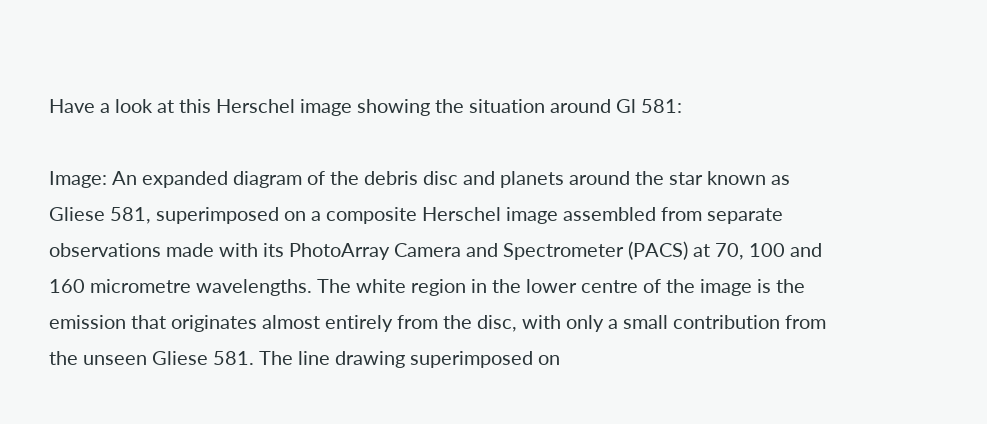Have a look at this Herschel image showing the situation around Gl 581:

Image: An expanded diagram of the debris disc and planets around the star known as Gliese 581, superimposed on a composite Herschel image assembled from separate observations made with its PhotoArray Camera and Spectrometer (PACS) at 70, 100 and 160 micrometre wavelengths. The white region in the lower centre of the image is the emission that originates almost entirely from the disc, with only a small contribution from the unseen Gliese 581. The line drawing superimposed on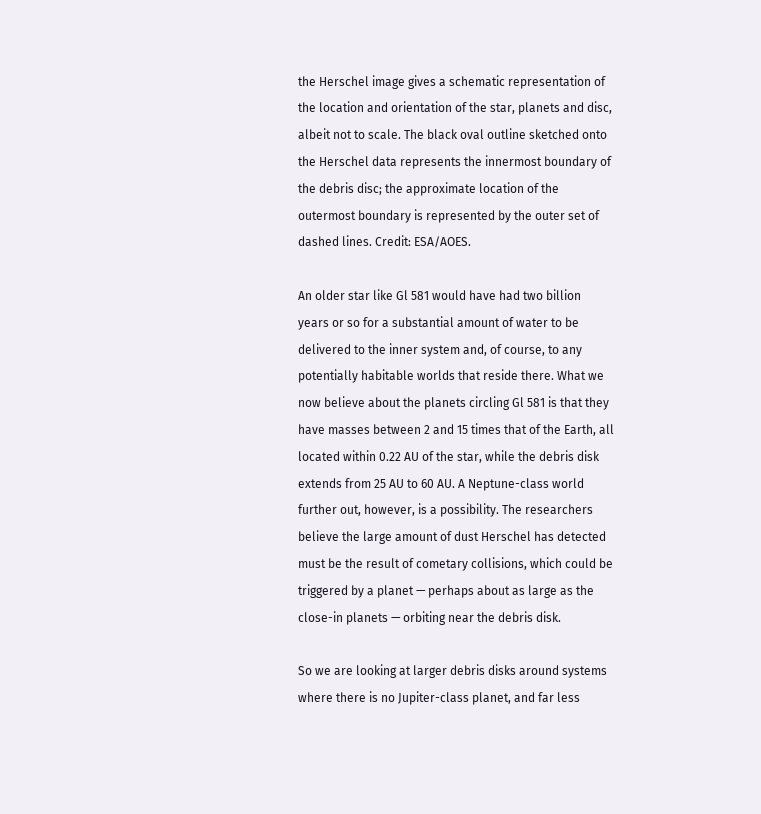the Herschel image gives a schematic representation of the location and orientation of the star, planets and disc, albeit not to scale. The black oval outline sketched onto the Herschel data represents the innermost boundary of the debris disc; the approximate location of the outermost boundary is represented by the outer set of dashed lines. Credit: ESA/AOES.

An older star like Gl 581 would have had two billion years or so for a substantial amount of water to be delivered to the inner system and, of course, to any potentially habitable worlds that reside there. What we now believe about the planets circling Gl 581 is that they have masses between 2 and 15 times that of the Earth, all located within 0.22 AU of the star, while the debris disk extends from 25 AU to 60 AU. A Neptune-class world further out, however, is a possibility. The researchers believe the large amount of dust Herschel has detected must be the result of cometary collisions, which could be triggered by a planet — perhaps about as large as the close-in planets — orbiting near the debris disk.

So we are looking at larger debris disks around systems where there is no Jupiter-class planet, and far less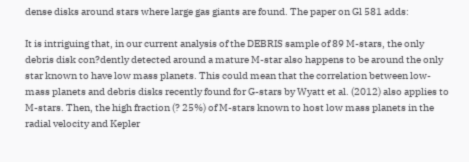dense disks around stars where large gas giants are found. The paper on Gl 581 adds:

It is intriguing that, in our current analysis of the DEBRIS sample of 89 M-stars, the only debris disk con?dently detected around a mature M-star also happens to be around the only star known to have low mass planets. This could mean that the correlation between low-mass planets and debris disks recently found for G-stars by Wyatt et al. (2012) also applies to M-stars. Then, the high fraction (? 25%) of M-stars known to host low mass planets in the radial velocity and Kepler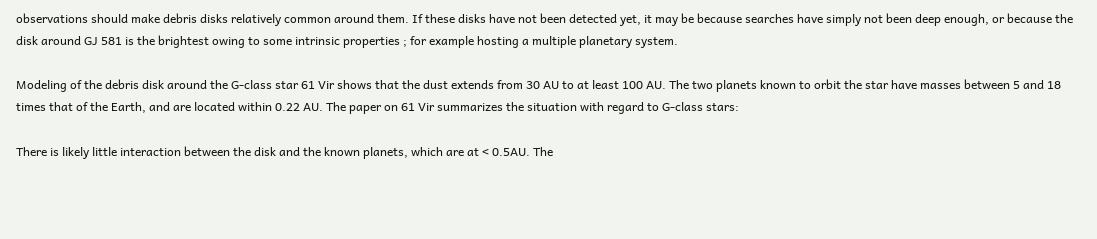observations should make debris disks relatively common around them. If these disks have not been detected yet, it may be because searches have simply not been deep enough, or because the disk around GJ 581 is the brightest owing to some intrinsic properties ; for example hosting a multiple planetary system.

Modeling of the debris disk around the G-class star 61 Vir shows that the dust extends from 30 AU to at least 100 AU. The two planets known to orbit the star have masses between 5 and 18 times that of the Earth, and are located within 0.22 AU. The paper on 61 Vir summarizes the situation with regard to G-class stars:

There is likely little interaction between the disk and the known planets, which are at < 0.5AU. The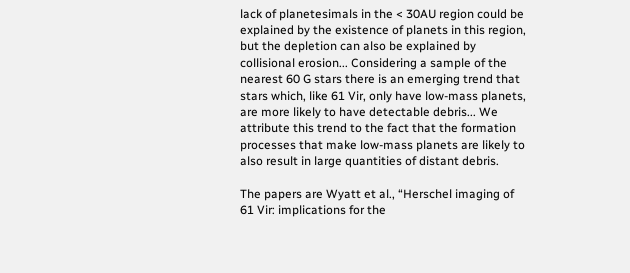lack of planetesimals in the < 30AU region could be explained by the existence of planets in this region, but the depletion can also be explained by collisional erosion... Considering a sample of the nearest 60 G stars there is an emerging trend that stars which, like 61 Vir, only have low-mass planets, are more likely to have detectable debris... We attribute this trend to the fact that the formation processes that make low-mass planets are likely to also result in large quantities of distant debris.

The papers are Wyatt et al., “Herschel imaging of 61 Vir: implications for the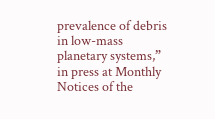prevalence of debris in low-mass planetary systems,” in press at Monthly Notices of the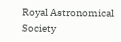Royal Astronomical Society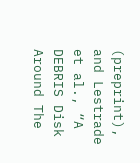(preprint), and Lestrade et al., “A DEBRIS Disk Around The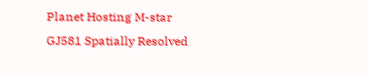Planet Hosting M-star GJ581 Spatially Resolved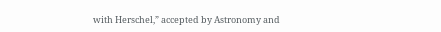with Herschel,” accepted by Astronomy and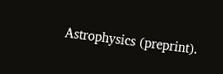Astrophysics (preprint).